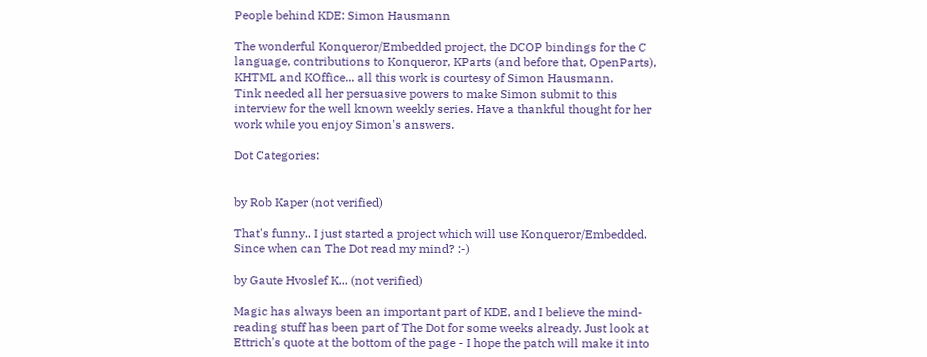People behind KDE: Simon Hausmann

The wonderful Konqueror/Embedded project, the DCOP bindings for the C language, contributions to Konqueror, KParts (and before that, OpenParts), KHTML and KOffice... all this work is courtesy of Simon Hausmann.
Tink needed all her persuasive powers to make Simon submit to this interview for the well known weekly series. Have a thankful thought for her work while you enjoy Simon's answers.

Dot Categories:


by Rob Kaper (not verified)

That's funny.. I just started a project which will use Konqueror/Embedded. Since when can The Dot read my mind? :-)

by Gaute Hvoslef K... (not verified)

Magic has always been an important part of KDE, and I believe the mind-reading stuff has been part of The Dot for some weeks already. Just look at Ettrich's quote at the bottom of the page - I hope the patch will make it into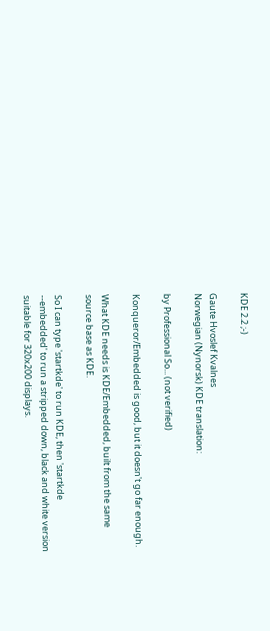KDE 2.2 ;-)

Gaute Hvoslef Kvalnes
Norwegian (Nynorsk) KDE translation:

by Professional So... (not verified)

Konqueror/Embedded is good, but it doesn't go far enough.

What KDE needs is KDE/Embedded, built from the same source base as KDE.

So I can type 'startkde' to run KDE, then 'startkde --embedded' to run a stripped down, black and white version suitable for 320x200 displays.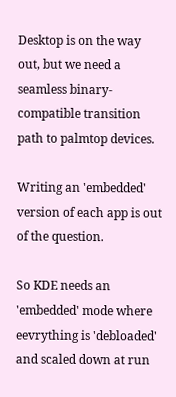Desktop is on the way out, but we need a seamless binary-compatible transition path to palmtop devices.

Writing an 'embedded' version of each app is out of the question.

So KDE needs an 'embedded' mode where eevrything is 'debloaded' and scaled down at run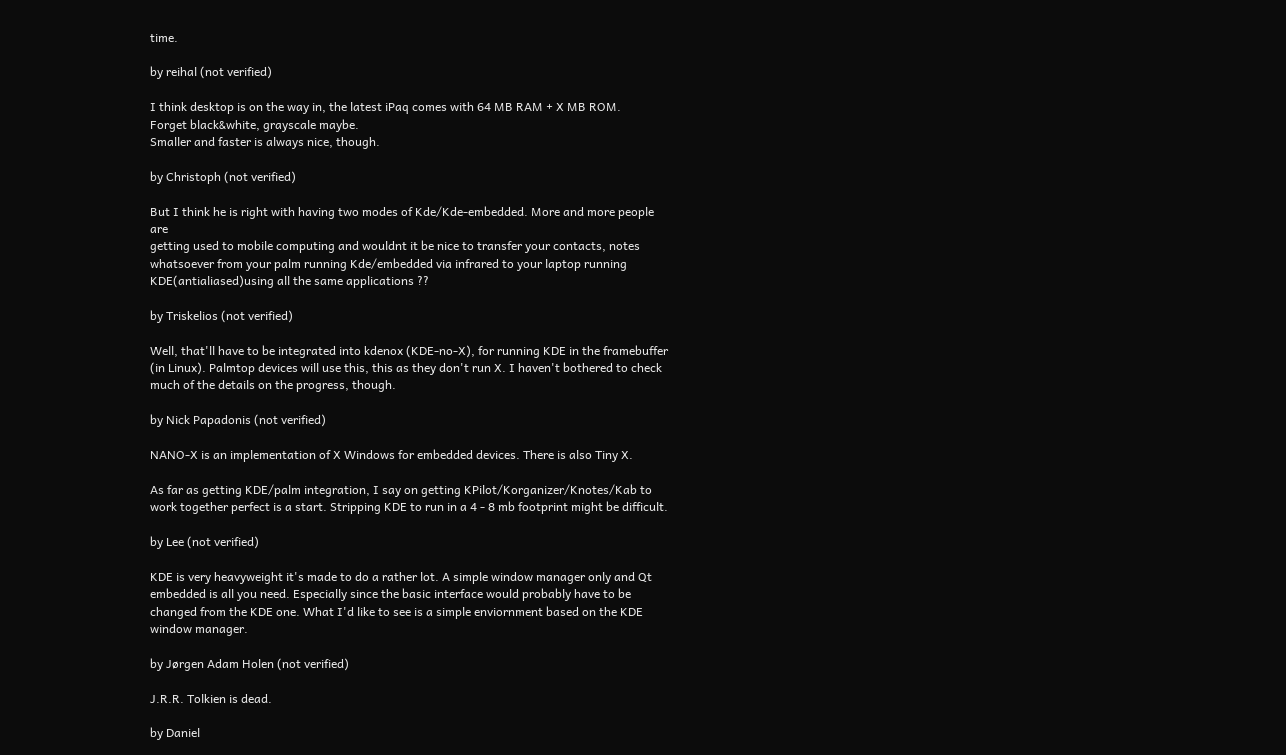time.

by reihal (not verified)

I think desktop is on the way in, the latest iPaq comes with 64 MB RAM + X MB ROM.
Forget black&white, grayscale maybe.
Smaller and faster is always nice, though.

by Christoph (not verified)

But I think he is right with having two modes of Kde/Kde-embedded. More and more people are
getting used to mobile computing and wouldnt it be nice to transfer your contacts, notes
whatsoever from your palm running Kde/embedded via infrared to your laptop running KDE(antialiased)using all the same applications ??

by Triskelios (not verified)

Well, that'll have to be integrated into kdenox (KDE-no-X), for running KDE in the framebuffer (in Linux). Palmtop devices will use this, this as they don't run X. I haven't bothered to check much of the details on the progress, though.

by Nick Papadonis (not verified)

NANO-X is an implementation of X Windows for embedded devices. There is also Tiny X.

As far as getting KDE/palm integration, I say on getting KPilot/Korganizer/Knotes/Kab to work together perfect is a start. Stripping KDE to run in a 4 - 8 mb footprint might be difficult.

by Lee (not verified)

KDE is very heavyweight it's made to do a rather lot. A simple window manager only and Qt embedded is all you need. Especially since the basic interface would probably have to be changed from the KDE one. What I'd like to see is a simple enviornment based on the KDE window manager.

by Jørgen Adam Holen (not verified)

J.R.R. Tolkien is dead.

by Daniel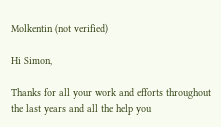Molkentin (not verified)

Hi Simon,

Thanks for all your work and efforts throughout the last years and all the help you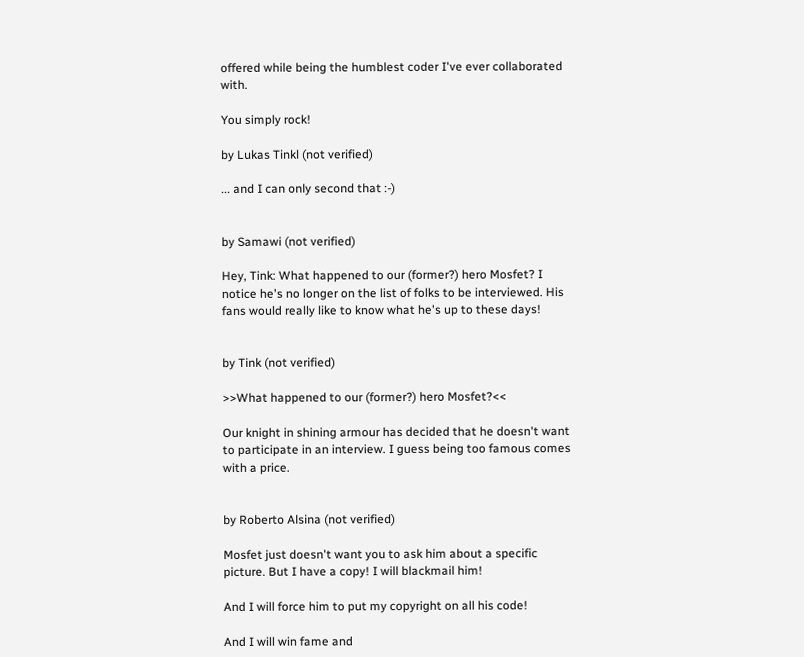offered while being the humblest coder I've ever collaborated with.

You simply rock!

by Lukas Tinkl (not verified)

... and I can only second that :-)


by Samawi (not verified)

Hey, Tink: What happened to our (former?) hero Mosfet? I notice he's no longer on the list of folks to be interviewed. His fans would really like to know what he's up to these days!


by Tink (not verified)

>>What happened to our (former?) hero Mosfet?<<

Our knight in shining armour has decided that he doesn't want to participate in an interview. I guess being too famous comes with a price.


by Roberto Alsina (not verified)

Mosfet just doesn't want you to ask him about a specific picture. But I have a copy! I will blackmail him!

And I will force him to put my copyright on all his code!

And I will win fame and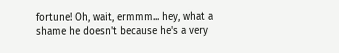fortune! Oh, wait, ermmm... hey, what a shame he doesn't because he's a very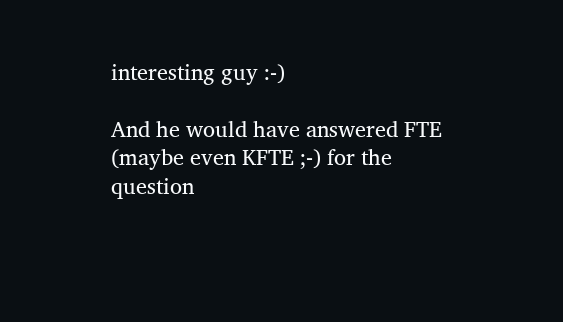interesting guy :-)

And he would have answered FTE (maybe even KFTE ;-) for the question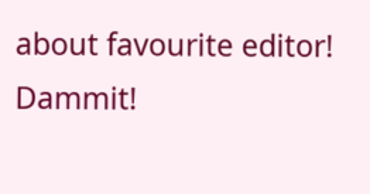about favourite editor! Dammit!